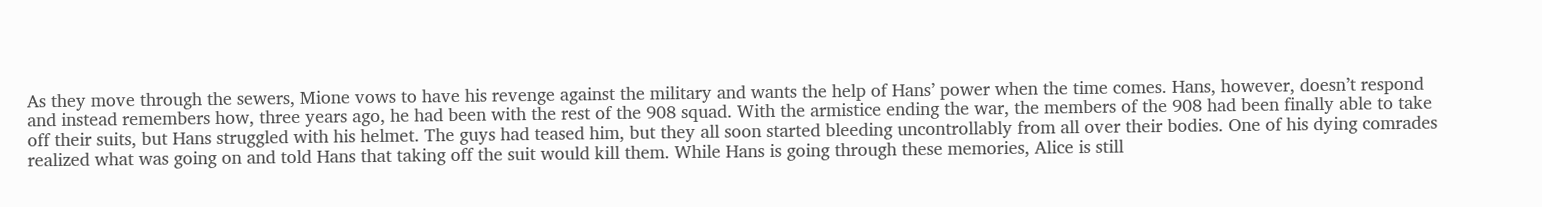As they move through the sewers, Mione vows to have his revenge against the military and wants the help of Hans’ power when the time comes. Hans, however, doesn’t respond and instead remembers how, three years ago, he had been with the rest of the 908 squad. With the armistice ending the war, the members of the 908 had been finally able to take off their suits, but Hans struggled with his helmet. The guys had teased him, but they all soon started bleeding uncontrollably from all over their bodies. One of his dying comrades realized what was going on and told Hans that taking off the suit would kill them. While Hans is going through these memories, Alice is still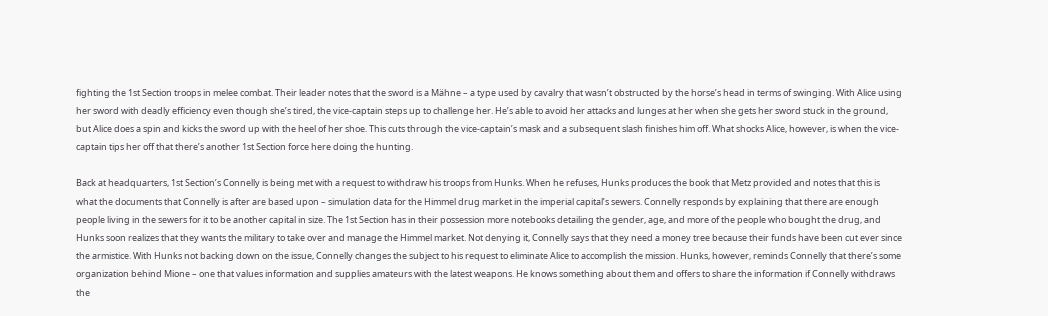fighting the 1st Section troops in melee combat. Their leader notes that the sword is a Mähne – a type used by cavalry that wasn’t obstructed by the horse’s head in terms of swinging. With Alice using her sword with deadly efficiency even though she’s tired, the vice-captain steps up to challenge her. He’s able to avoid her attacks and lunges at her when she gets her sword stuck in the ground, but Alice does a spin and kicks the sword up with the heel of her shoe. This cuts through the vice-captain’s mask and a subsequent slash finishes him off. What shocks Alice, however, is when the vice-captain tips her off that there’s another 1st Section force here doing the hunting.

Back at headquarters, 1st Section’s Connelly is being met with a request to withdraw his troops from Hunks. When he refuses, Hunks produces the book that Metz provided and notes that this is what the documents that Connelly is after are based upon – simulation data for the Himmel drug market in the imperial capital’s sewers. Connelly responds by explaining that there are enough people living in the sewers for it to be another capital in size. The 1st Section has in their possession more notebooks detailing the gender, age, and more of the people who bought the drug, and Hunks soon realizes that they wants the military to take over and manage the Himmel market. Not denying it, Connelly says that they need a money tree because their funds have been cut ever since the armistice. With Hunks not backing down on the issue, Connelly changes the subject to his request to eliminate Alice to accomplish the mission. Hunks, however, reminds Connelly that there’s some organization behind Mione – one that values information and supplies amateurs with the latest weapons. He knows something about them and offers to share the information if Connelly withdraws the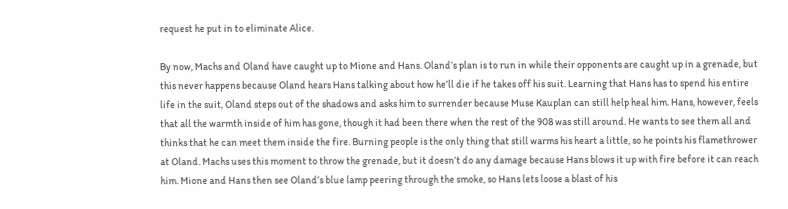request he put in to eliminate Alice.

By now, Machs and Oland have caught up to Mione and Hans. Oland’s plan is to run in while their opponents are caught up in a grenade, but this never happens because Oland hears Hans talking about how he’ll die if he takes off his suit. Learning that Hans has to spend his entire life in the suit, Oland steps out of the shadows and asks him to surrender because Muse Kauplan can still help heal him. Hans, however, feels that all the warmth inside of him has gone, though it had been there when the rest of the 908 was still around. He wants to see them all and thinks that he can meet them inside the fire. Burning people is the only thing that still warms his heart a little, so he points his flamethrower at Oland. Machs uses this moment to throw the grenade, but it doesn’t do any damage because Hans blows it up with fire before it can reach him. Mione and Hans then see Oland’s blue lamp peering through the smoke, so Hans lets loose a blast of his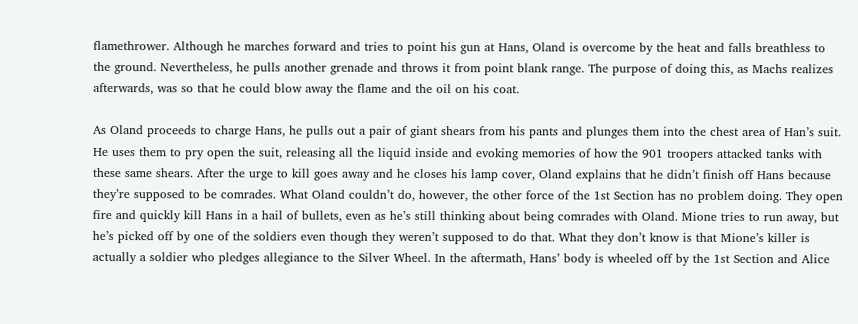flamethrower. Although he marches forward and tries to point his gun at Hans, Oland is overcome by the heat and falls breathless to the ground. Nevertheless, he pulls another grenade and throws it from point blank range. The purpose of doing this, as Machs realizes afterwards, was so that he could blow away the flame and the oil on his coat.

As Oland proceeds to charge Hans, he pulls out a pair of giant shears from his pants and plunges them into the chest area of Han’s suit. He uses them to pry open the suit, releasing all the liquid inside and evoking memories of how the 901 troopers attacked tanks with these same shears. After the urge to kill goes away and he closes his lamp cover, Oland explains that he didn’t finish off Hans because they’re supposed to be comrades. What Oland couldn’t do, however, the other force of the 1st Section has no problem doing. They open fire and quickly kill Hans in a hail of bullets, even as he’s still thinking about being comrades with Oland. Mione tries to run away, but he’s picked off by one of the soldiers even though they weren’t supposed to do that. What they don’t know is that Mione’s killer is actually a soldier who pledges allegiance to the Silver Wheel. In the aftermath, Hans’ body is wheeled off by the 1st Section and Alice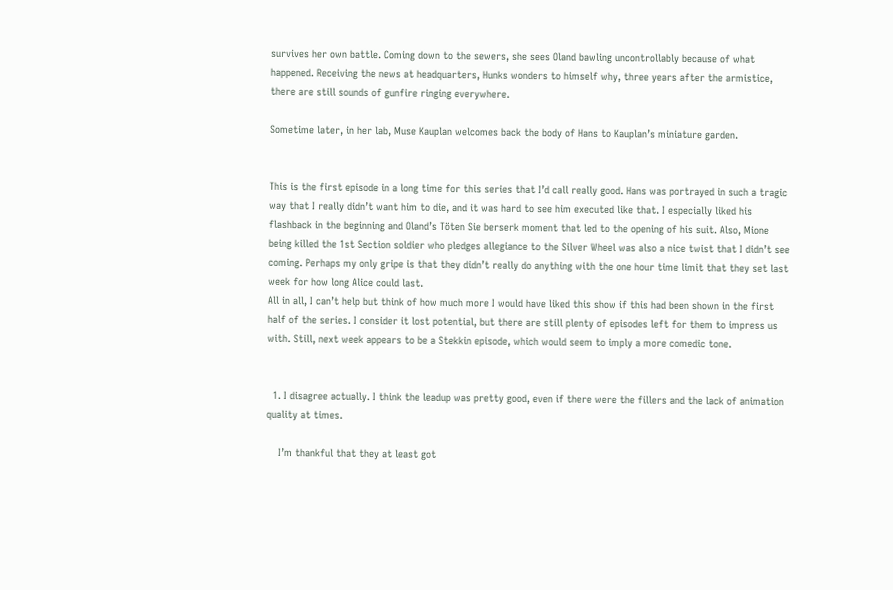survives her own battle. Coming down to the sewers, she sees Oland bawling uncontrollably because of what happened. Receiving the news at headquarters, Hunks wonders to himself why, three years after the armistice, there are still sounds of gunfire ringing everywhere.

Sometime later, in her lab, Muse Kauplan welcomes back the body of Hans to Kauplan’s miniature garden.


This is the first episode in a long time for this series that I’d call really good. Hans was portrayed in such a tragic way that I really didn’t want him to die, and it was hard to see him executed like that. I especially liked his flashback in the beginning and Oland’s Töten Sie berserk moment that led to the opening of his suit. Also, Mione being killed the 1st Section soldier who pledges allegiance to the Silver Wheel was also a nice twist that I didn’t see coming. Perhaps my only gripe is that they didn’t really do anything with the one hour time limit that they set last week for how long Alice could last.
All in all, I can’t help but think of how much more I would have liked this show if this had been shown in the first half of the series. I consider it lost potential, but there are still plenty of episodes left for them to impress us with. Still, next week appears to be a Stekkin episode, which would seem to imply a more comedic tone.


  1. I disagree actually. I think the leadup was pretty good, even if there were the fillers and the lack of animation quality at times.

    I’m thankful that they at least got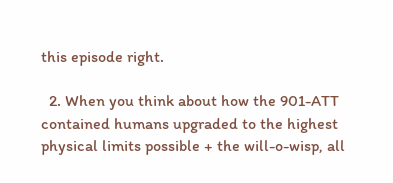this episode right.

  2. When you think about how the 901-ATT contained humans upgraded to the highest physical limits possible + the will-o-wisp, all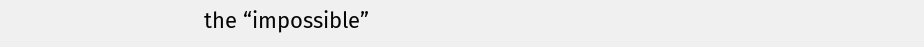the “impossible”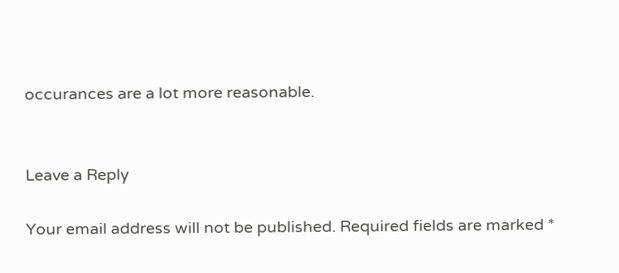occurances are a lot more reasonable.


Leave a Reply

Your email address will not be published. Required fields are marked *